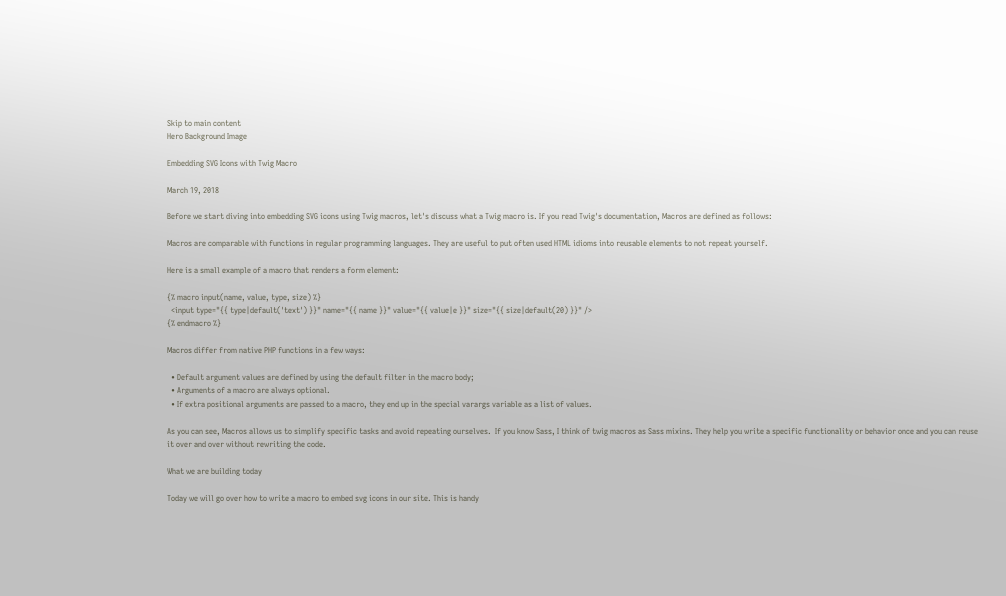Skip to main content
Hero Background Image

Embedding SVG Icons with Twig Macro

March 19, 2018

Before we start diving into embedding SVG icons using Twig macros, let's discuss what a Twig macro is. If you read Twig's documentation, Macros are defined as follows:

Macros are comparable with functions in regular programming languages. They are useful to put often used HTML idioms into reusable elements to not repeat yourself.

Here is a small example of a macro that renders a form element:

{% macro input(name, value, type, size) %}
  <input type="{{ type|default('text') }}" name="{{ name }}" value="{{ value|e }}" size="{{ size|default(20) }}" />
{% endmacro %}

Macros differ from native PHP functions in a few ways:

  • Default argument values are defined by using the default filter in the macro body;
  • Arguments of a macro are always optional.
  • If extra positional arguments are passed to a macro, they end up in the special varargs variable as a list of values.

As you can see, Macros allows us to simplify specific tasks and avoid repeating ourselves.  If you know Sass, I think of twig macros as Sass mixins. They help you write a specific functionality or behavior once and you can reuse it over and over without rewriting the code.

What we are building today

Today we will go over how to write a macro to embed svg icons in our site. This is handy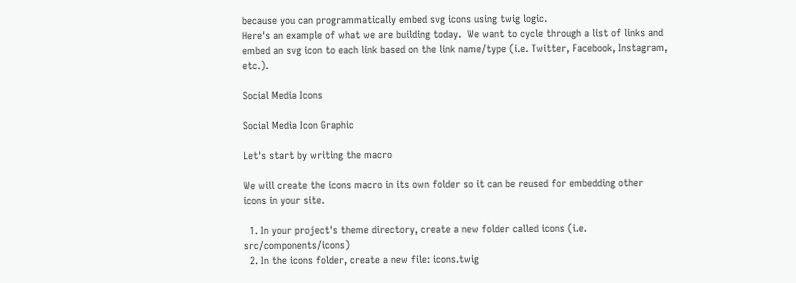because you can programmatically embed svg icons using twig logic.
Here's an example of what we are building today.  We want to cycle through a list of links and embed an svg icon to each link based on the link name/type (i.e. Twitter, Facebook, Instagram, etc.).

Social Media Icons

Social Media Icon Graphic

Let's start by writing the macro

We will create the icons macro in its own folder so it can be reused for embedding other icons in your site.

  1. In your project's theme directory, create a new folder called icons (i.e. src/components/icons)
  2. In the icons folder, create a new file: icons.twig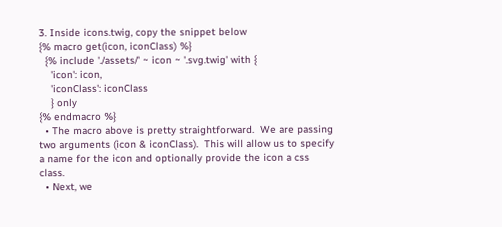3. Inside icons.twig, copy the snippet below
{% macro get(icon, iconClass) %}
  {% include './assets/' ~ icon ~ '.svg.twig' with {
    'icon': icon,
    'iconClass': iconClass
    } only
{% endmacro %}
  • The macro above is pretty straightforward.  We are passing two arguments (icon & iconClass).  This will allow us to specify a name for the icon and optionally provide the icon a css class.
  • Next, we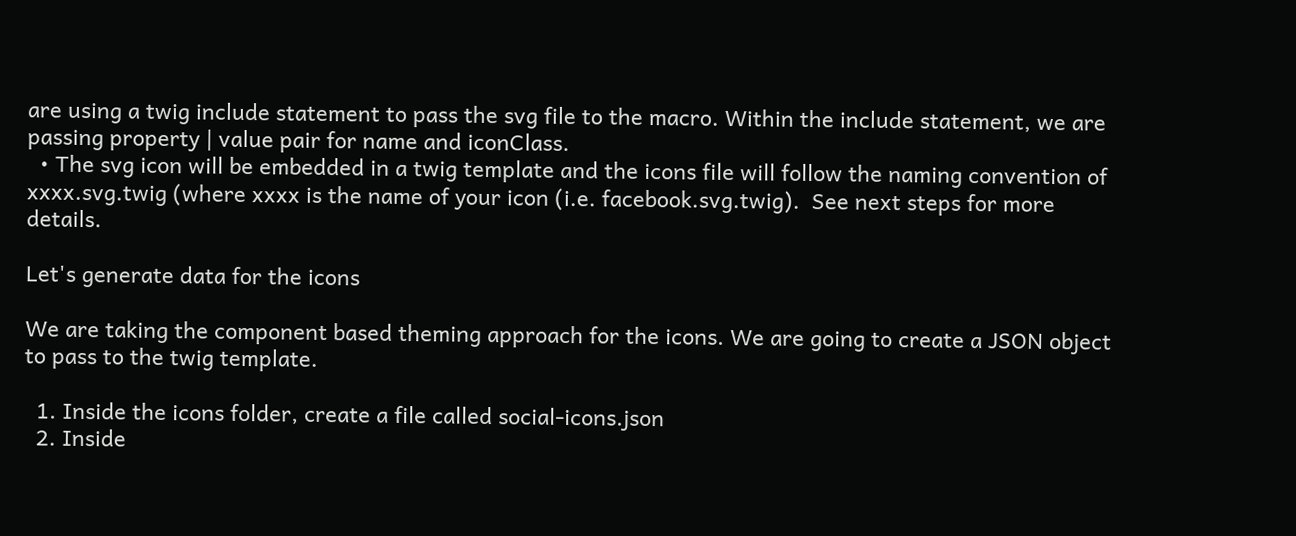are using a twig include statement to pass the svg file to the macro. Within the include statement, we are passing property | value pair for name and iconClass.
  • The svg icon will be embedded in a twig template and the icons file will follow the naming convention of xxxx.svg.twig (where xxxx is the name of your icon (i.e. facebook.svg.twig).  See next steps for more details.

Let's generate data for the icons

We are taking the component based theming approach for the icons. We are going to create a JSON object to pass to the twig template.

  1. Inside the icons folder, create a file called social-icons.json
  2. Inside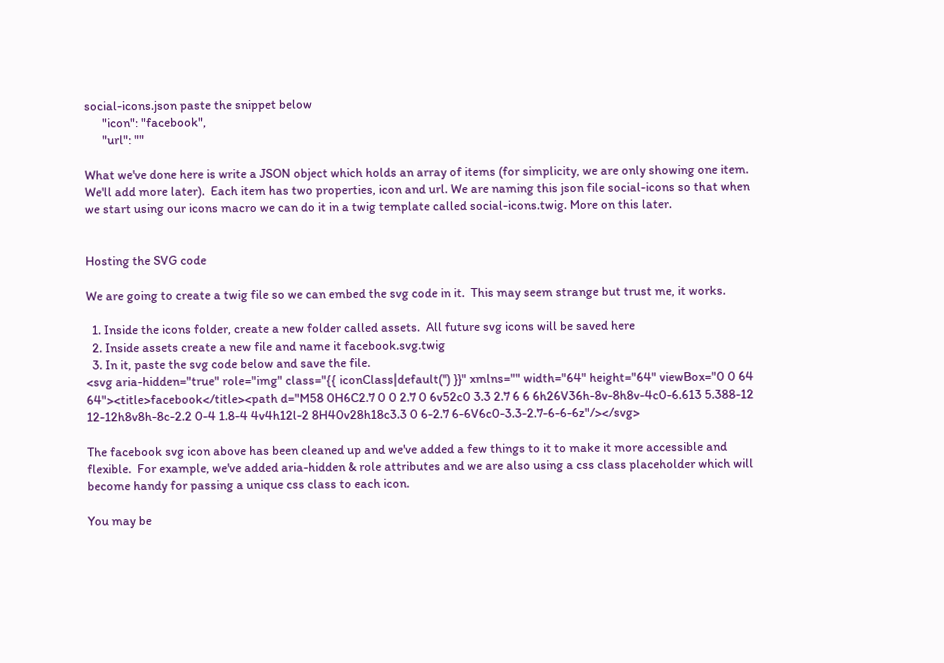social-icons.json paste the snippet below
      "icon": "facebook",
      "url": ""

What we've done here is write a JSON object which holds an array of items (for simplicity, we are only showing one item.  We'll add more later).  Each item has two properties, icon and url. We are naming this json file social-icons so that when we start using our icons macro we can do it in a twig template called social-icons.twig. More on this later.


Hosting the SVG code

We are going to create a twig file so we can embed the svg code in it.  This may seem strange but trust me, it works.

  1. Inside the icons folder, create a new folder called assets.  All future svg icons will be saved here
  2. Inside assets create a new file and name it facebook.svg.twig
  3. In it, paste the svg code below and save the file.
<svg aria-hidden="true" role="img" class="{{ iconClass|default('') }}" xmlns="" width="64" height="64" viewBox="0 0 64 64"><title>facebook</title><path d="M58 0H6C2.7 0 0 2.7 0 6v52c0 3.3 2.7 6 6 6h26V36h-8v-8h8v-4c0-6.613 5.388-12 12-12h8v8h-8c-2.2 0-4 1.8-4 4v4h12l-2 8H40v28h18c3.3 0 6-2.7 6-6V6c0-3.3-2.7-6-6-6z"/></svg>

The facebook svg icon above has been cleaned up and we've added a few things to it to make it more accessible and flexible.  For example, we've added aria-hidden & role attributes and we are also using a css class placeholder which will become handy for passing a unique css class to each icon.

You may be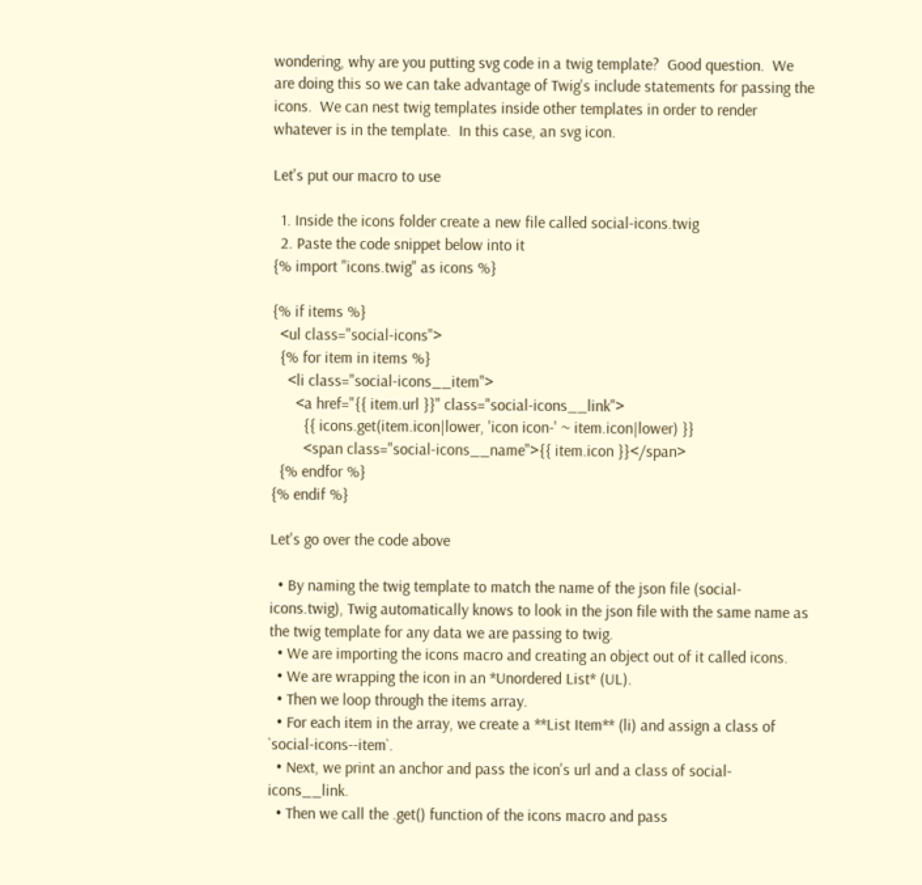wondering, why are you putting svg code in a twig template?  Good question.  We are doing this so we can take advantage of Twig's include statements for passing the icons.  We can nest twig templates inside other templates in order to render whatever is in the template.  In this case, an svg icon.

Let's put our macro to use

  1. Inside the icons folder create a new file called social-icons.twig
  2. Paste the code snippet below into it
{% import "icons.twig" as icons %}

{% if items %}
  <ul class="social-icons">
  {% for item in items %}
    <li class="social-icons__item">
      <a href="{{ item.url }}" class="social-icons__link">
        {{ icons.get(item.icon|lower, 'icon icon-' ~ item.icon|lower) }}
        <span class="social-icons__name">{{ item.icon }}</span>
  {% endfor %}
{% endif %}

Let's go over the code above

  • By naming the twig template to match the name of the json file (social-icons.twig), Twig automatically knows to look in the json file with the same name as the twig template for any data we are passing to twig.
  • We are importing the icons macro and creating an object out of it called icons.
  • We are wrapping the icon in an *Unordered List* (UL).
  • Then we loop through the items array.
  • For each item in the array, we create a **List Item** (li) and assign a class of `social-icons--item`.
  • Next, we print an anchor and pass the icon's url and a class of social-icons__link.
  • Then we call the .get() function of the icons macro and pass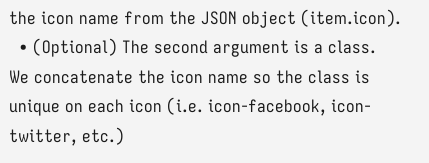the icon name from the JSON object (item.icon).
  • (Optional) The second argument is a class.  We concatenate the icon name so the class is unique on each icon (i.e. icon-facebook, icon-twitter, etc.)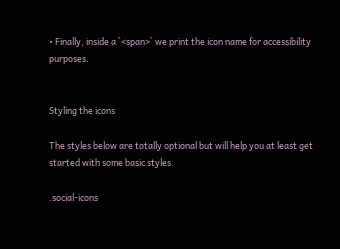• Finally, inside a `<span>` we print the icon name for accessibility purposes.


Styling the icons

The styles below are totally optional but will help you at least get started with some basic styles.

.social-icons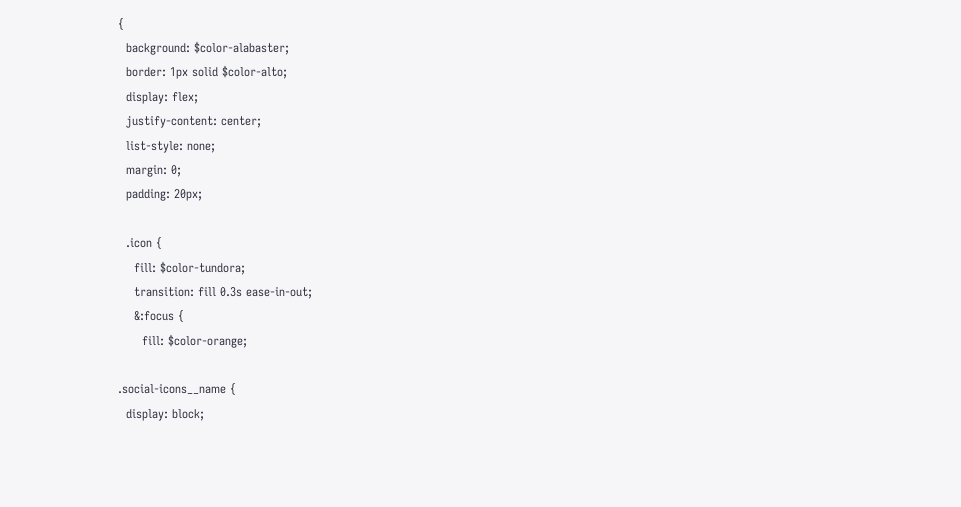{
  background: $color-alabaster;
  border: 1px solid $color-alto;
  display: flex;
  justify-content: center;
  list-style: none;
  margin: 0;
  padding: 20px;

  .icon {
    fill: $color-tundora;
    transition: fill 0.3s ease-in-out;
    &:focus {
      fill: $color-orange;

.social-icons__name {
  display: block;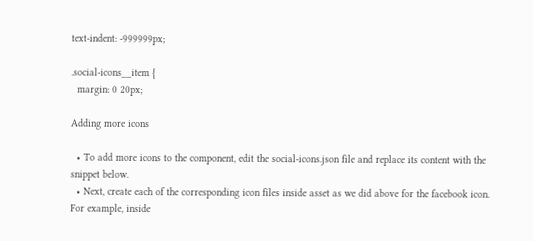text-indent: -999999px;

.social-icons__item {
  margin: 0 20px;

Adding more icons

  • To add more icons to the component, edit the social-icons.json file and replace its content with the snippet below.
  • Next, create each of the corresponding icon files inside asset as we did above for the facebook icon.  For example, inside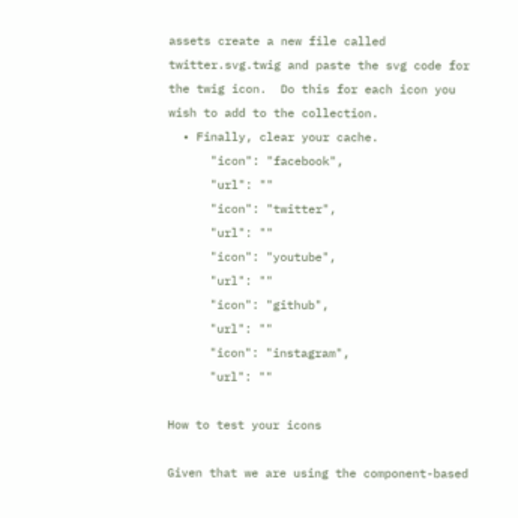assets create a new file called twitter.svg.twig and paste the svg code for the twig icon.  Do this for each icon you wish to add to the collection.
  • Finally, clear your cache.
      "icon": "facebook",
      "url": ""
      "icon": "twitter",
      "url": ""
      "icon": "youtube",
      "url": ""
      "icon": "github",
      "url": ""
      "icon": "instagram",
      "url": ""

How to test your icons

Given that we are using the component-based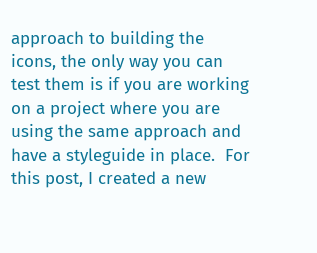approach to building the icons, the only way you can test them is if you are working on a project where you are using the same approach and have a styleguide in place.  For this post, I created a new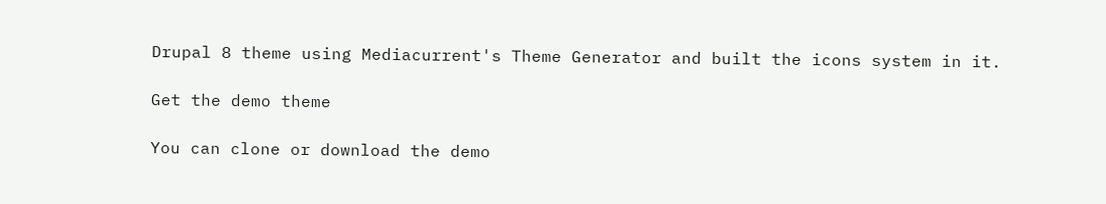Drupal 8 theme using Mediacurrent's Theme Generator and built the icons system in it.

Get the demo theme

You can clone or download the demo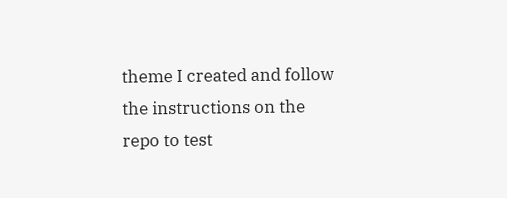theme I created and follow the instructions on the repo to test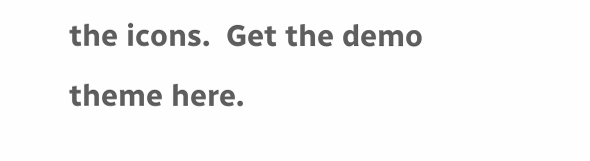the icons.  Get the demo theme here.